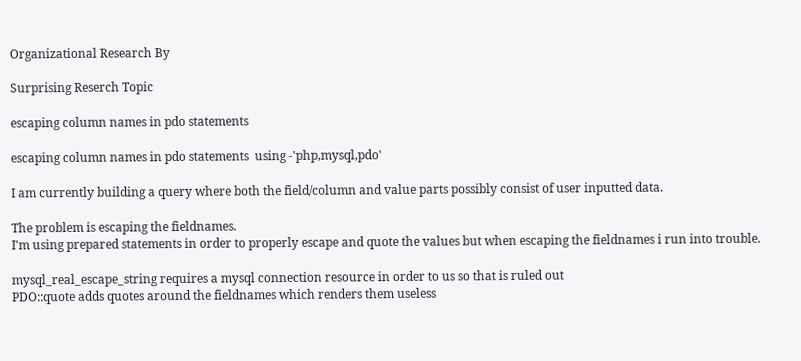Organizational Research By

Surprising Reserch Topic

escaping column names in pdo statements

escaping column names in pdo statements  using -'php,mysql,pdo'

I am currently building a query where both the field/column and value parts possibly consist of user inputted data.

The problem is escaping the fieldnames.
I'm using prepared statements in order to properly escape and quote the values but when escaping the fieldnames i run into trouble.

mysql_real_escape_string requires a mysql connection resource in order to us so that is ruled out
PDO::quote adds quotes around the fieldnames which renders them useless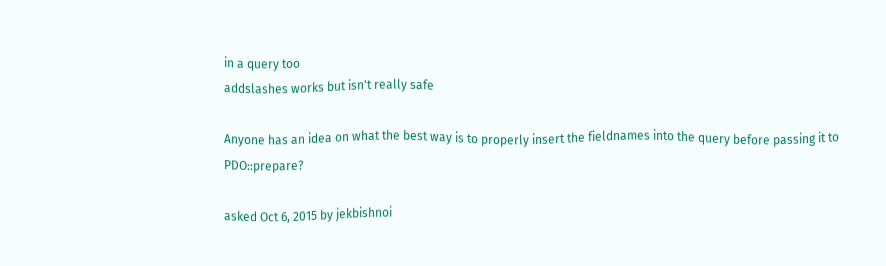in a query too
addslashes works but isn't really safe

Anyone has an idea on what the best way is to properly insert the fieldnames into the query before passing it to PDO::prepare?

asked Oct 6, 2015 by jekbishnoi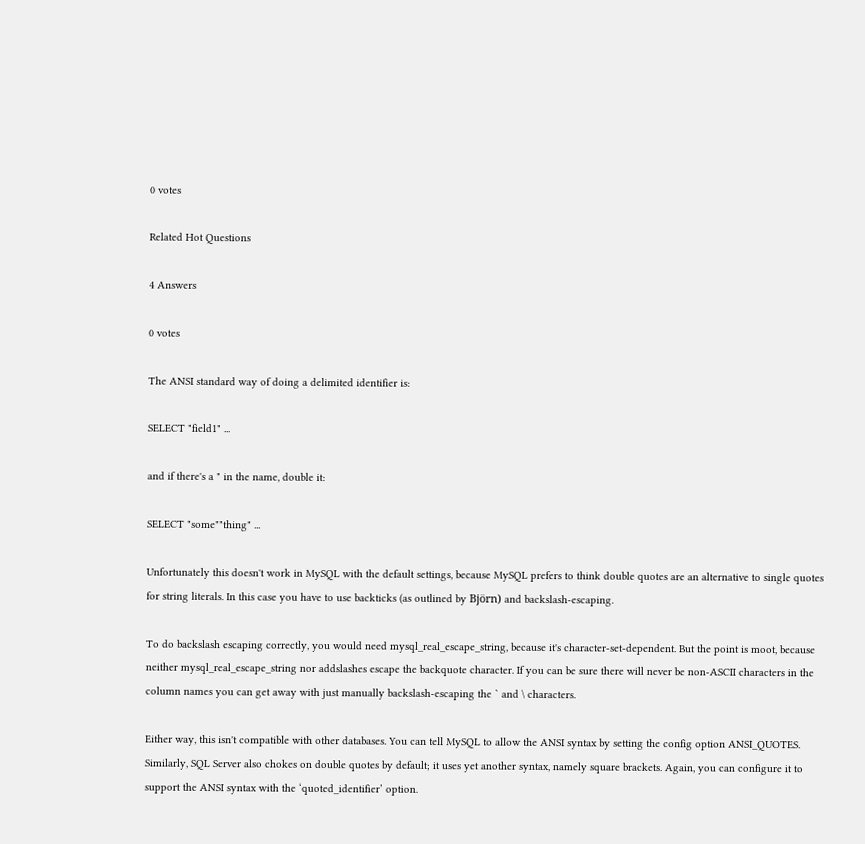0 votes

Related Hot Questions

4 Answers

0 votes

The ANSI standard way of doing a delimited identifier is:

SELECT "field1" ...

and if there's a " in the name, double it:

SELECT "some""thing" ...

Unfortunately this doesn't work in MySQL with the default settings, because MySQL prefers to think double quotes are an alternative to single quotes for string literals. In this case you have to use backticks (as outlined by Björn) and backslash-escaping.

To do backslash escaping correctly, you would need mysql_real_escape_string, because it's character-set-dependent. But the point is moot, because neither mysql_real_escape_string nor addslashes escape the backquote character. If you can be sure there will never be non-ASCII characters in the column names you can get away with just manually backslash-escaping the ` and \ characters.

Either way, this isn't compatible with other databases. You can tell MySQL to allow the ANSI syntax by setting the config option ANSI_QUOTES. Similarly, SQL Server also chokes on double quotes by default; it uses yet another syntax, namely square brackets. Again, you can configure it to support the ANSI syntax with the ‘quoted_identifier’ option.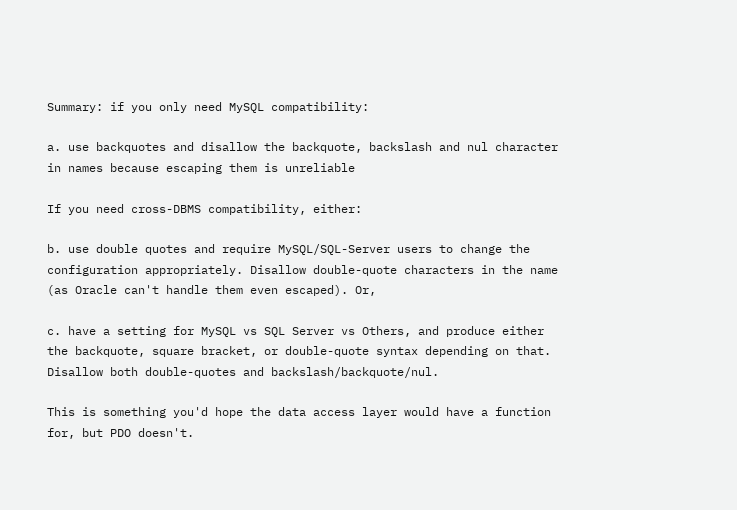Summary: if you only need MySQL compatibility:

a. use backquotes and disallow the backquote, backslash and nul character in names because escaping them is unreliable

If you need cross-DBMS compatibility, either:

b. use double quotes and require MySQL/SQL-Server users to change the configuration appropriately. Disallow double-quote characters in the name (as Oracle can't handle them even escaped). Or,

c. have a setting for MySQL vs SQL Server vs Others, and produce either the backquote, square bracket, or double-quote syntax depending on that. Disallow both double-quotes and backslash/backquote/nul.

This is something you'd hope the data access layer would have a function for, but PDO doesn't.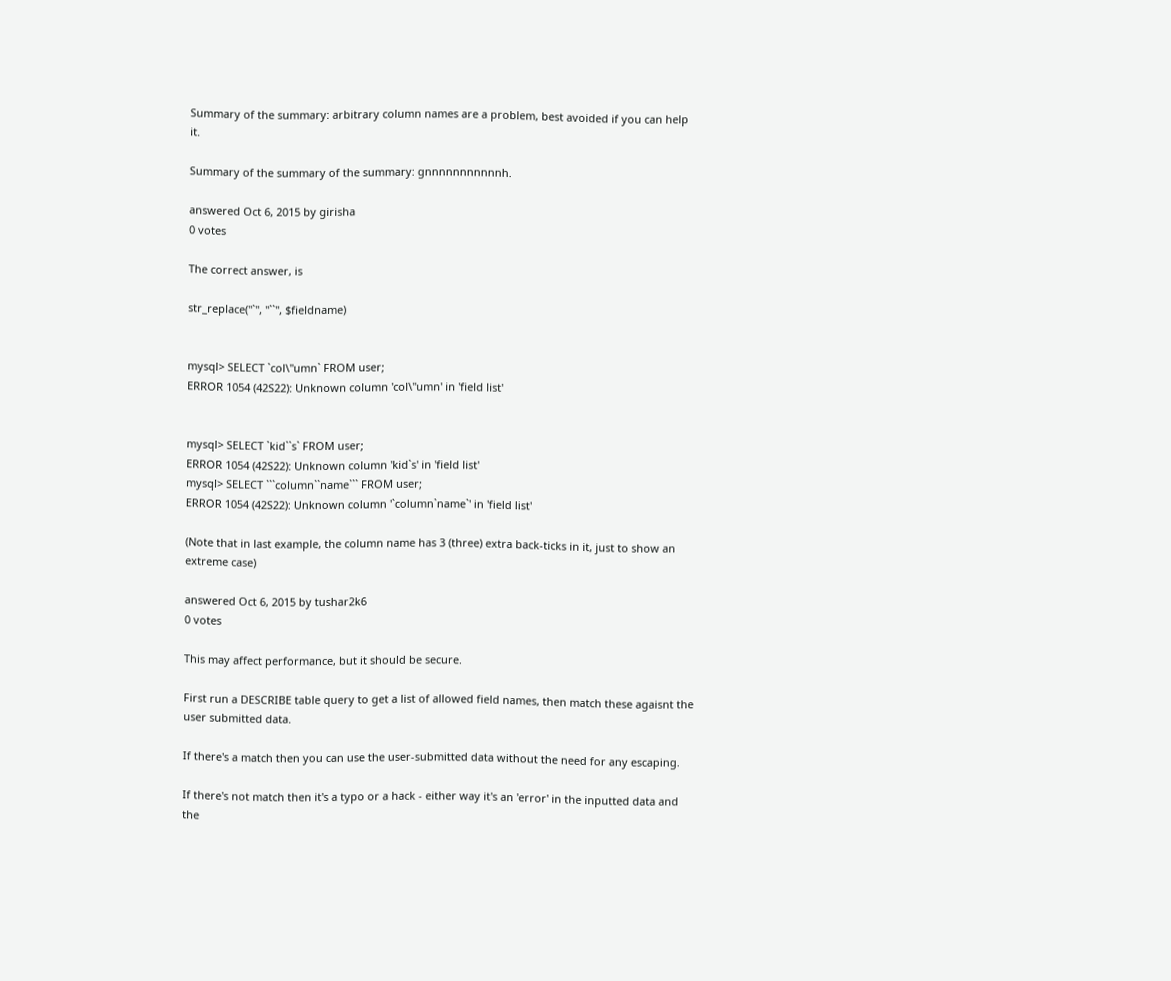Summary of the summary: arbitrary column names are a problem, best avoided if you can help it.

Summary of the summary of the summary: gnnnnnnnnnnnh.

answered Oct 6, 2015 by girisha
0 votes

The correct answer, is

str_replace("`", "``", $fieldname)


mysql> SELECT `col\"umn` FROM user;
ERROR 1054 (42S22): Unknown column 'col\"umn' in 'field list'


mysql> SELECT `kid``s` FROM user;
ERROR 1054 (42S22): Unknown column 'kid`s' in 'field list'
mysql> SELECT ```column``name``` FROM user;
ERROR 1054 (42S22): Unknown column '`column`name`' in 'field list'

(Note that in last example, the column name has 3 (three) extra back-ticks in it, just to show an extreme case)

answered Oct 6, 2015 by tushar2k6
0 votes

This may affect performance, but it should be secure.

First run a DESCRIBE table query to get a list of allowed field names, then match these agaisnt the user submitted data.

If there's a match then you can use the user-submitted data without the need for any escaping.

If there's not match then it's a typo or a hack - either way it's an 'error' in the inputted data and the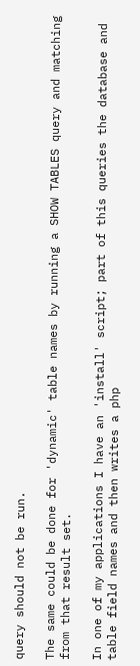query should not be run.

The same could be done for 'dynamic' table names by running a SHOW TABLES query and matching from that result set.

In one of my applications I have an 'install' script; part of this queries the database and table field names and then writes a php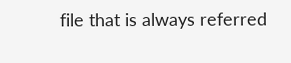file that is always referred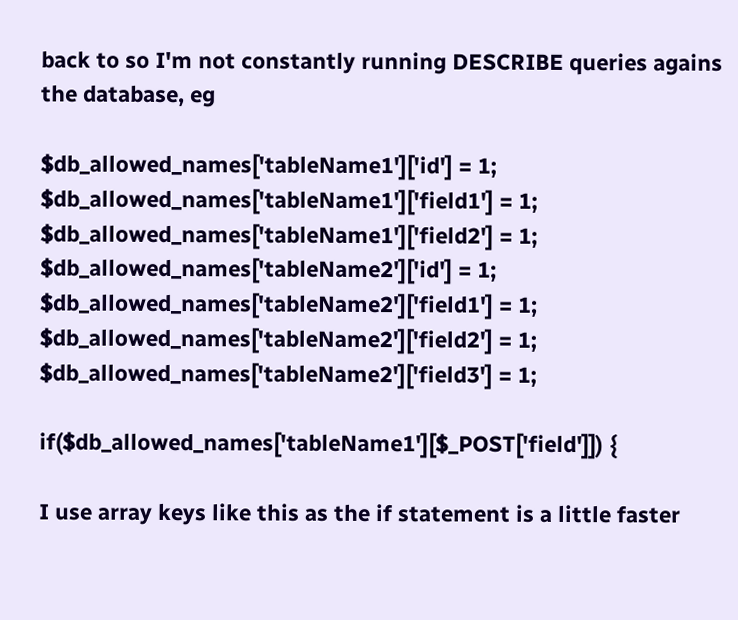back to so I'm not constantly running DESCRIBE queries agains the database, eg

$db_allowed_names['tableName1']['id'] = 1;
$db_allowed_names['tableName1']['field1'] = 1;
$db_allowed_names['tableName1']['field2'] = 1;
$db_allowed_names['tableName2']['id'] = 1;
$db_allowed_names['tableName2']['field1'] = 1;
$db_allowed_names['tableName2']['field2'] = 1;
$db_allowed_names['tableName2']['field3'] = 1;

if($db_allowed_names['tableName1'][$_POST['field']]) {

I use array keys like this as the if statement is a little faster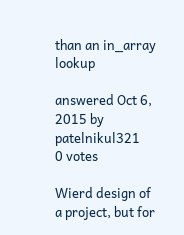than an in_array lookup

answered Oct 6, 2015 by patelnikul321
0 votes

Wierd design of a project, but for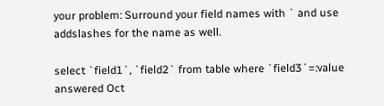your problem: Surround your field names with ` and use addslashes for the name as well.

select `field1`, `field2` from table where `field3`=:value
answered Oct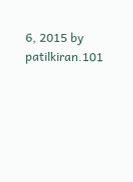6, 2015 by patilkiran.101